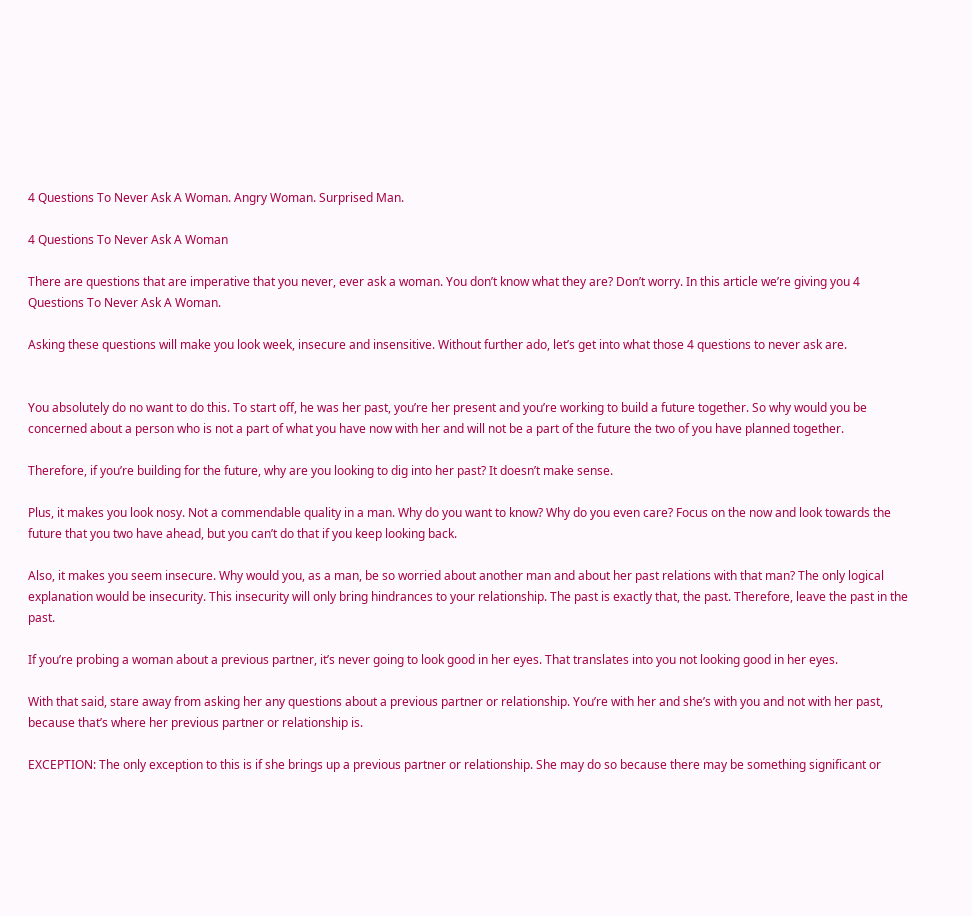4 Questions To Never Ask A Woman. Angry Woman. Surprised Man.

4 Questions To Never Ask A Woman

There are questions that are imperative that you never, ever ask a woman. You don’t know what they are? Don’t worry. In this article we’re giving you 4 Questions To Never Ask A Woman.

Asking these questions will make you look week, insecure and insensitive. Without further ado, let’s get into what those 4 questions to never ask are.


You absolutely do no want to do this. To start off, he was her past, you’re her present and you’re working to build a future together. So why would you be concerned about a person who is not a part of what you have now with her and will not be a part of the future the two of you have planned together.

Therefore, if you’re building for the future, why are you looking to dig into her past? It doesn’t make sense.

Plus, it makes you look nosy. Not a commendable quality in a man. Why do you want to know? Why do you even care? Focus on the now and look towards the future that you two have ahead, but you can’t do that if you keep looking back.

Also, it makes you seem insecure. Why would you, as a man, be so worried about another man and about her past relations with that man? The only logical explanation would be insecurity. This insecurity will only bring hindrances to your relationship. The past is exactly that, the past. Therefore, leave the past in the past.

If you’re probing a woman about a previous partner, it’s never going to look good in her eyes. That translates into you not looking good in her eyes.

With that said, stare away from asking her any questions about a previous partner or relationship. You’re with her and she’s with you and not with her past, because that’s where her previous partner or relationship is.

EXCEPTION: The only exception to this is if she brings up a previous partner or relationship. She may do so because there may be something significant or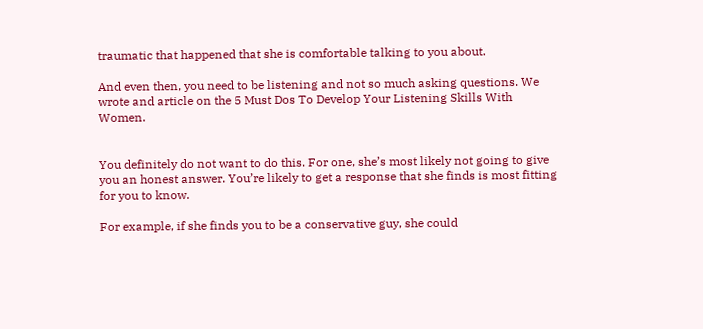traumatic that happened that she is comfortable talking to you about.

And even then, you need to be listening and not so much asking questions. We wrote and article on the 5 Must Dos To Develop Your Listening Skills With Women.


You definitely do not want to do this. For one, she’s most likely not going to give you an honest answer. You’re likely to get a response that she finds is most fitting for you to know.

For example, if she finds you to be a conservative guy, she could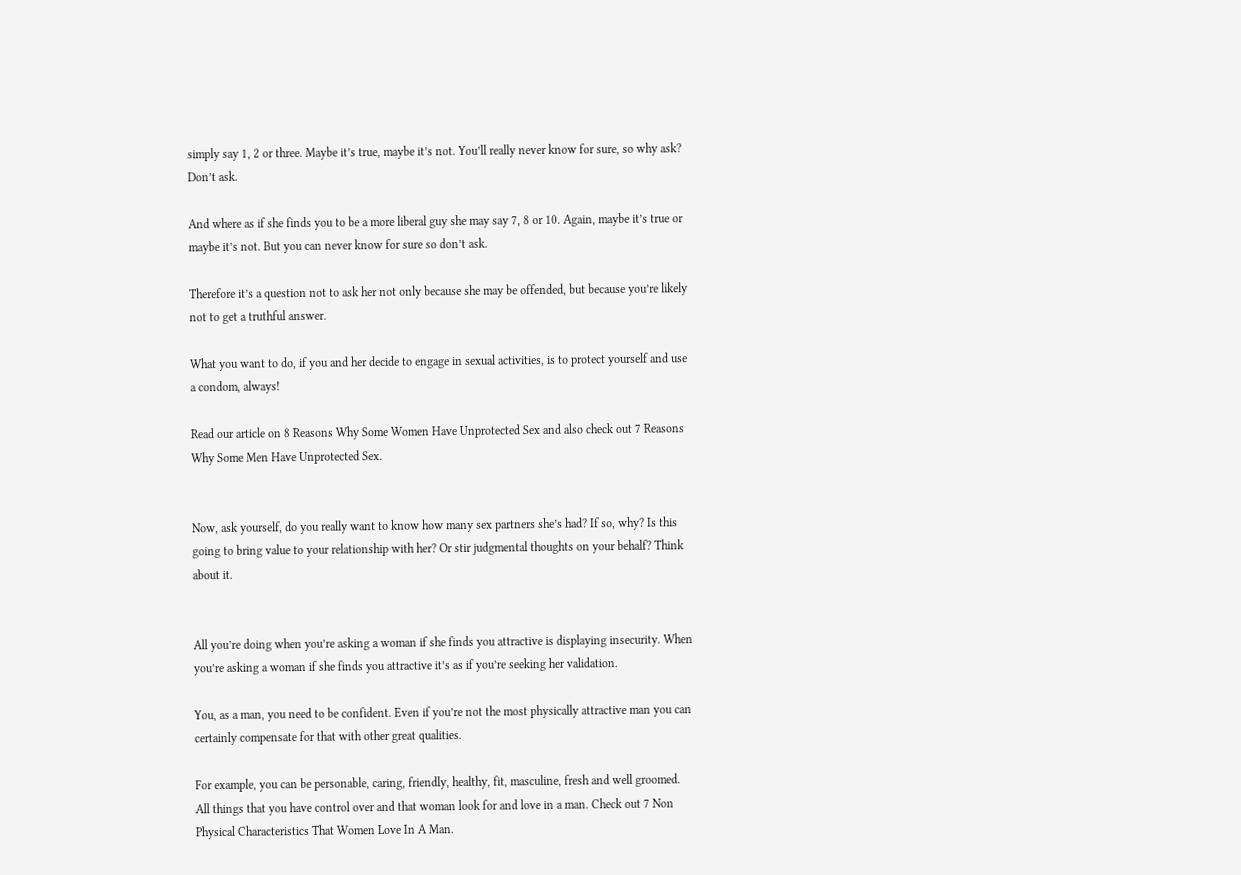simply say 1, 2 or three. Maybe it’s true, maybe it’s not. You’ll really never know for sure, so why ask? Don’t ask.

And where as if she finds you to be a more liberal guy she may say 7, 8 or 10. Again, maybe it’s true or maybe it’s not. But you can never know for sure so don’t ask.

Therefore it’s a question not to ask her not only because she may be offended, but because you’re likely not to get a truthful answer.

What you want to do, if you and her decide to engage in sexual activities, is to protect yourself and use a condom, always!

Read our article on 8 Reasons Why Some Women Have Unprotected Sex and also check out 7 Reasons Why Some Men Have Unprotected Sex.


Now, ask yourself, do you really want to know how many sex partners she’s had? If so, why? Is this going to bring value to your relationship with her? Or stir judgmental thoughts on your behalf? Think about it.


All you’re doing when you’re asking a woman if she finds you attractive is displaying insecurity. When you’re asking a woman if she finds you attractive it’s as if you’re seeking her validation.

You, as a man, you need to be confident. Even if you’re not the most physically attractive man you can certainly compensate for that with other great qualities.

For example, you can be personable, caring, friendly, healthy, fit, masculine, fresh and well groomed. All things that you have control over and that woman look for and love in a man. Check out 7 Non Physical Characteristics That Women Love In A Man.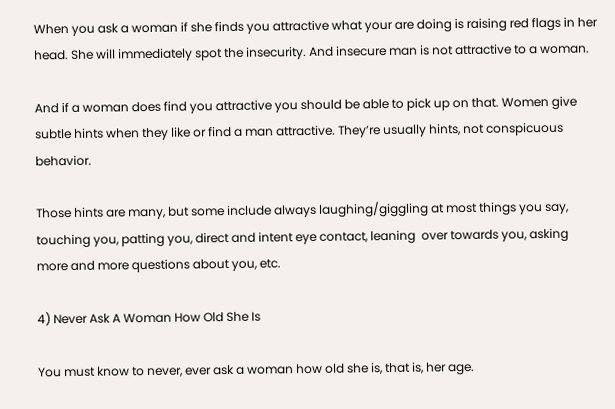When you ask a woman if she finds you attractive what your are doing is raising red flags in her head. She will immediately spot the insecurity. And insecure man is not attractive to a woman.

And if a woman does find you attractive you should be able to pick up on that. Women give subtle hints when they like or find a man attractive. They’re usually hints, not conspicuous behavior.

Those hints are many, but some include always laughing/giggling at most things you say, touching you, patting you, direct and intent eye contact, leaning  over towards you, asking more and more questions about you, etc.

4) Never Ask A Woman How Old She Is

You must know to never, ever ask a woman how old she is, that is, her age.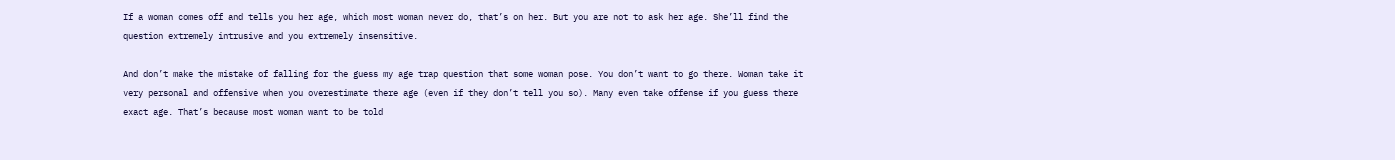If a woman comes off and tells you her age, which most woman never do, that’s on her. But you are not to ask her age. She’ll find the question extremely intrusive and you extremely insensitive.

And don’t make the mistake of falling for the guess my age trap question that some woman pose. You don’t want to go there. Woman take it very personal and offensive when you overestimate there age (even if they don’t tell you so). Many even take offense if you guess there exact age. That’s because most woman want to be told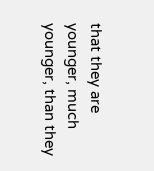that they are younger, much younger, than they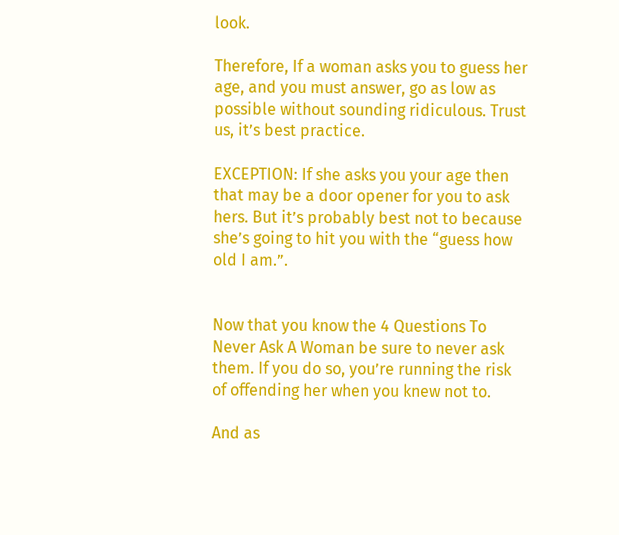look.

Therefore, If a woman asks you to guess her age, and you must answer, go as low as possible without sounding ridiculous. Trust us, it’s best practice.

EXCEPTION: If she asks you your age then that may be a door opener for you to ask hers. But it’s probably best not to because she’s going to hit you with the “guess how old I am.”.


Now that you know the 4 Questions To Never Ask A Woman be sure to never ask them. If you do so, you’re running the risk of offending her when you knew not to.

And as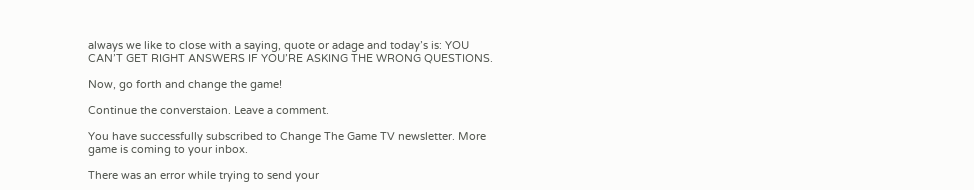always we like to close with a saying, quote or adage and today’s is: YOU CAN’T GET RIGHT ANSWERS IF YOU’RE ASKING THE WRONG QUESTIONS.

Now, go forth and change the game!

Continue the converstaion. Leave a comment.

You have successfully subscribed to Change The Game TV newsletter. More game is coming to your inbox.

There was an error while trying to send your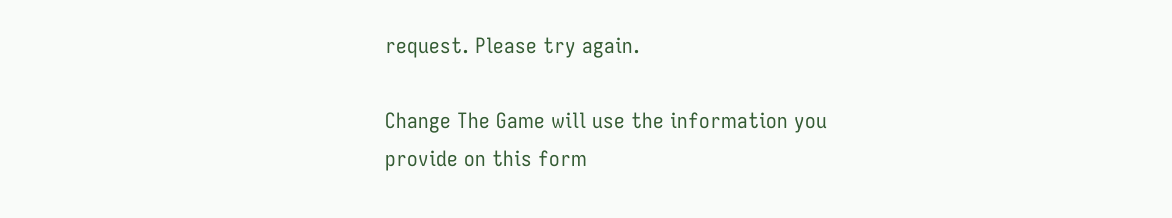request. Please try again.

Change The Game will use the information you provide on this form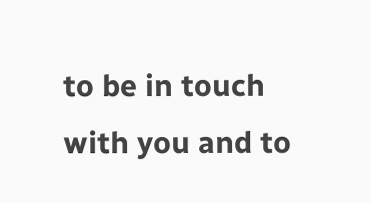to be in touch with you and to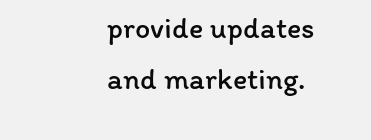provide updates and marketing.